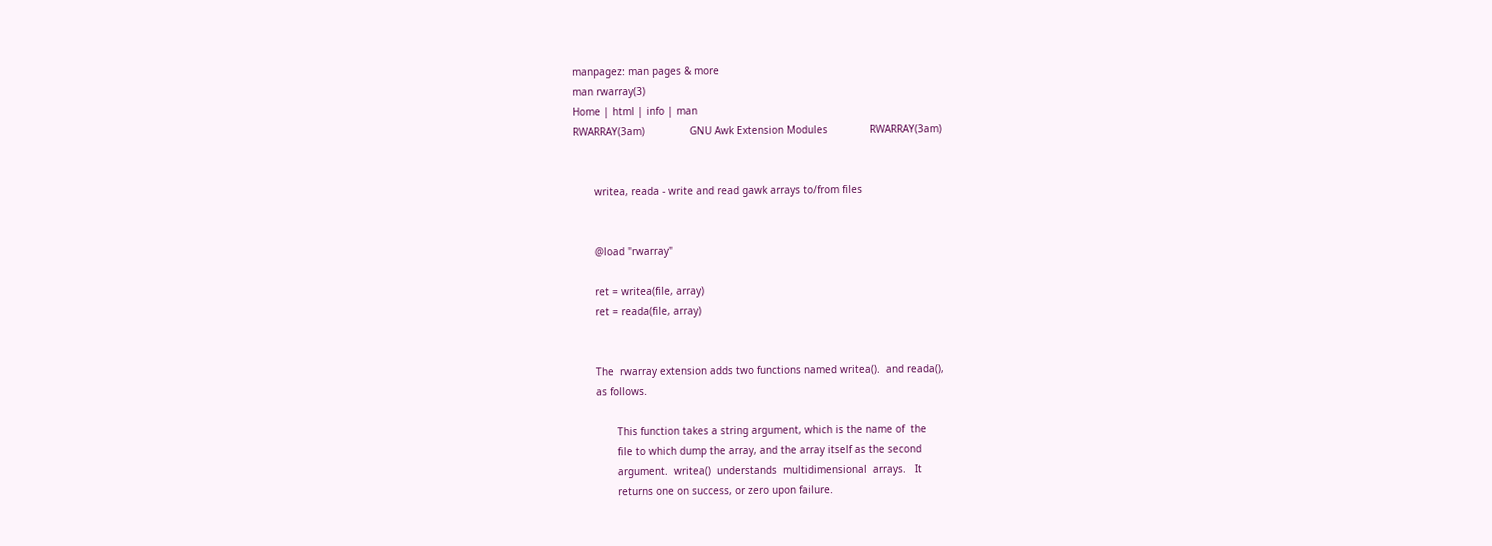manpagez: man pages & more
man rwarray(3)
Home | html | info | man
RWARRAY(3am)               GNU Awk Extension Modules              RWARRAY(3am)


       writea, reada - write and read gawk arrays to/from files


       @load "rwarray"

       ret = writea(file, array)
       ret = reada(file, array)


       The  rwarray extension adds two functions named writea().  and reada(),
       as follows.

              This function takes a string argument, which is the name of  the
              file to which dump the array, and the array itself as the second
              argument.  writea()  understands  multidimensional  arrays.   It
              returns one on success, or zero upon failure.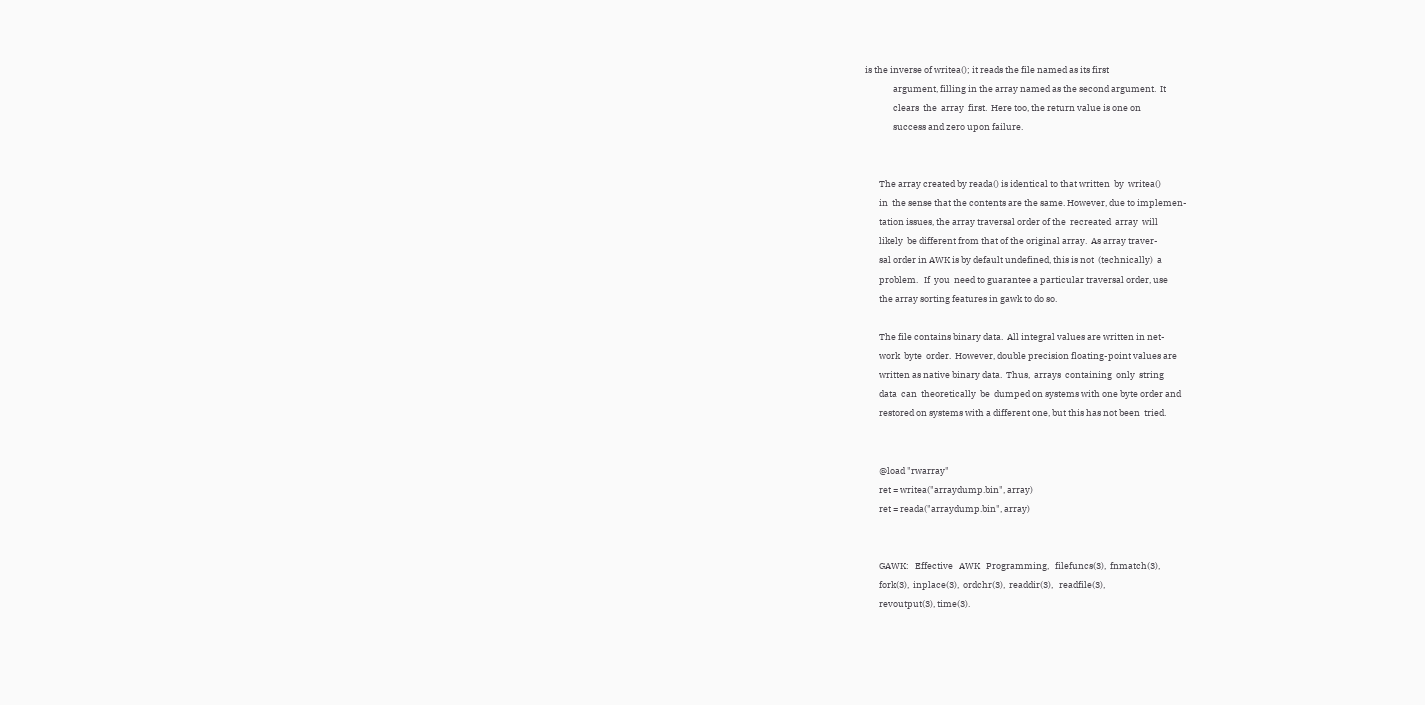is the inverse of writea(); it reads the file named as its first
              argument, filling in the array named as the second argument.  It
              clears  the  array  first.  Here too, the return value is one on
              success and zero upon failure.


       The array created by reada() is identical to that written  by  writea()
       in  the sense that the contents are the same. However, due to implemen-
       tation issues, the array traversal order of the  recreated  array  will
       likely  be different from that of the original array.  As array traver-
       sal order in AWK is by default undefined, this is not  (technically)  a
       problem.   If  you  need to guarantee a particular traversal order, use
       the array sorting features in gawk to do so.

       The file contains binary data.  All integral values are written in net-
       work  byte  order.  However, double precision floating-point values are
       written as native binary data.  Thus,  arrays  containing  only  string
       data  can  theoretically  be  dumped on systems with one byte order and
       restored on systems with a different one, but this has not been  tried.


       @load "rwarray"
       ret = writea("arraydump.bin", array)
       ret = reada("arraydump.bin", array)


       GAWK:   Effective   AWK   Programming,   filefuncs(3),  fnmatch(3),
       fork(3),  inplace(3),  ordchr(3),  readdir(3),   readfile(3),
       revoutput(3), time(3).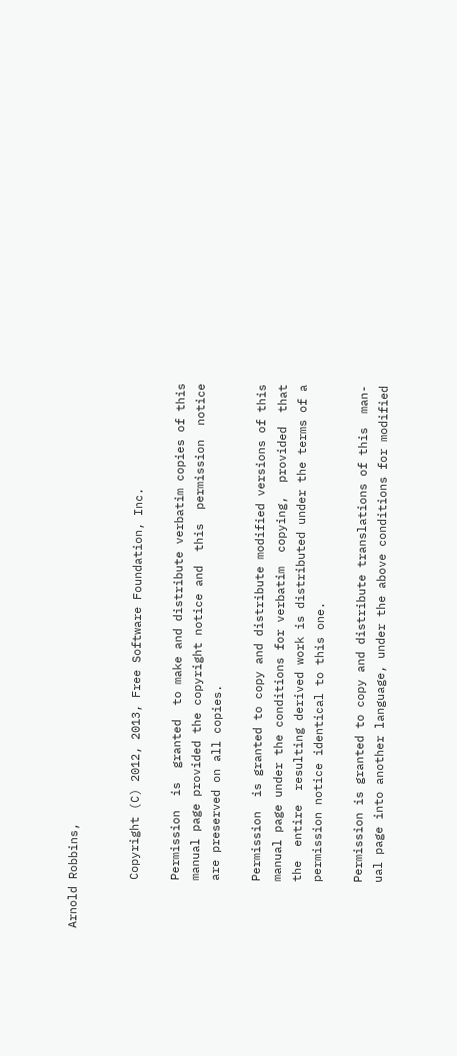Arnold Robbins,


       Copyright (C) 2012, 2013, Free Software Foundation, Inc.

       Permission  is  granted  to make and distribute verbatim copies of this
       manual page provided the copyright notice and  this  permission  notice
       are preserved on all copies.

       Permission  is granted to copy and distribute modified versions of this
       manual page under the conditions for verbatim  copying,  provided  that
       the  entire  resulting derived work is distributed under the terms of a
       permission notice identical to this one.

       Permission is granted to copy and distribute translations of this  man-
       ual page into another language, under the above conditions for modified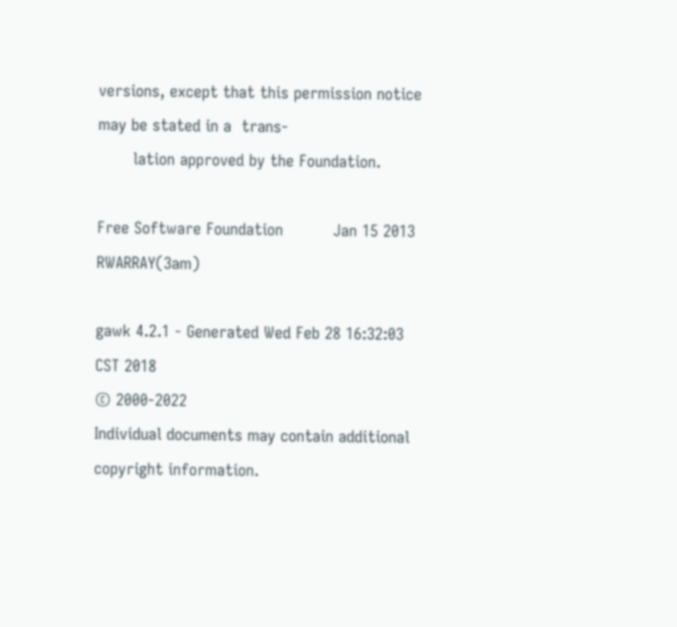versions, except that this permission notice may be stated in a  trans-
       lation approved by the Foundation.

Free Software Foundation          Jan 15 2013                     RWARRAY(3am)

gawk 4.2.1 - Generated Wed Feb 28 16:32:03 CST 2018
© 2000-2022
Individual documents may contain additional copyright information.